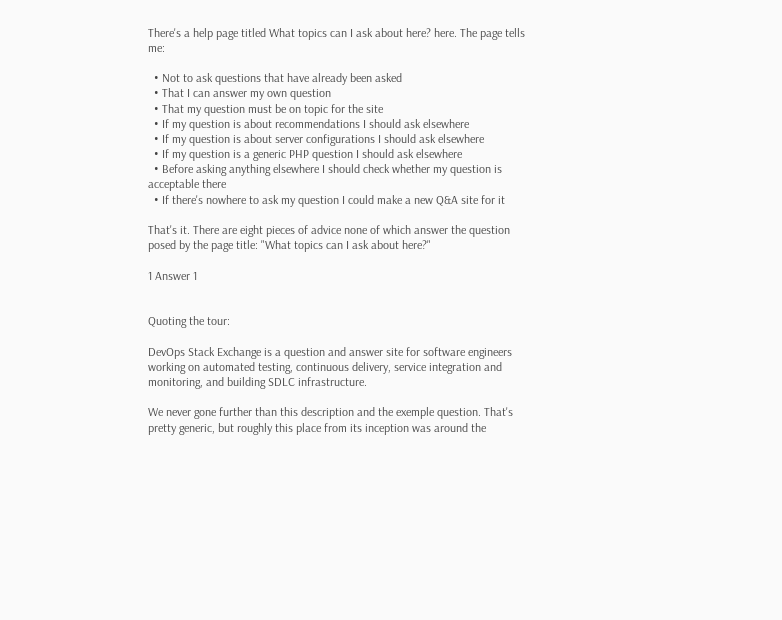There's a help page titled What topics can I ask about here? here. The page tells me:

  • Not to ask questions that have already been asked
  • That I can answer my own question
  • That my question must be on topic for the site
  • If my question is about recommendations I should ask elsewhere
  • If my question is about server configurations I should ask elsewhere
  • If my question is a generic PHP question I should ask elsewhere
  • Before asking anything elsewhere I should check whether my question is acceptable there
  • If there's nowhere to ask my question I could make a new Q&A site for it

That's it. There are eight pieces of advice none of which answer the question posed by the page title: "What topics can I ask about here?"

1 Answer 1


Quoting the tour:

DevOps Stack Exchange is a question and answer site for software engineers working on automated testing, continuous delivery, service integration and monitoring, and building SDLC infrastructure.

We never gone further than this description and the exemple question. That's pretty generic, but roughly this place from its inception was around the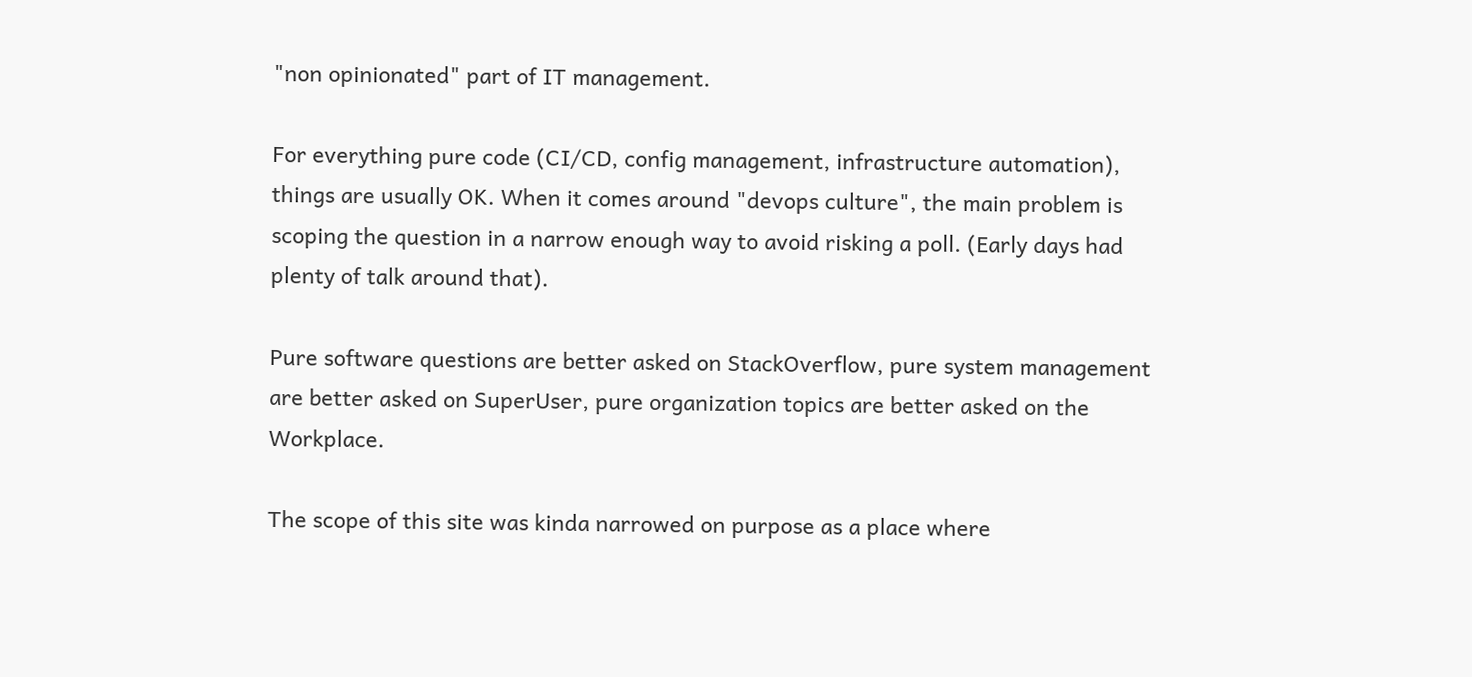"non opinionated" part of IT management.

For everything pure code (CI/CD, config management, infrastructure automation), things are usually OK. When it comes around "devops culture", the main problem is scoping the question in a narrow enough way to avoid risking a poll. (Early days had plenty of talk around that).

Pure software questions are better asked on StackOverflow, pure system management are better asked on SuperUser, pure organization topics are better asked on the Workplace.

The scope of this site was kinda narrowed on purpose as a place where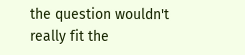the question wouldn't really fit the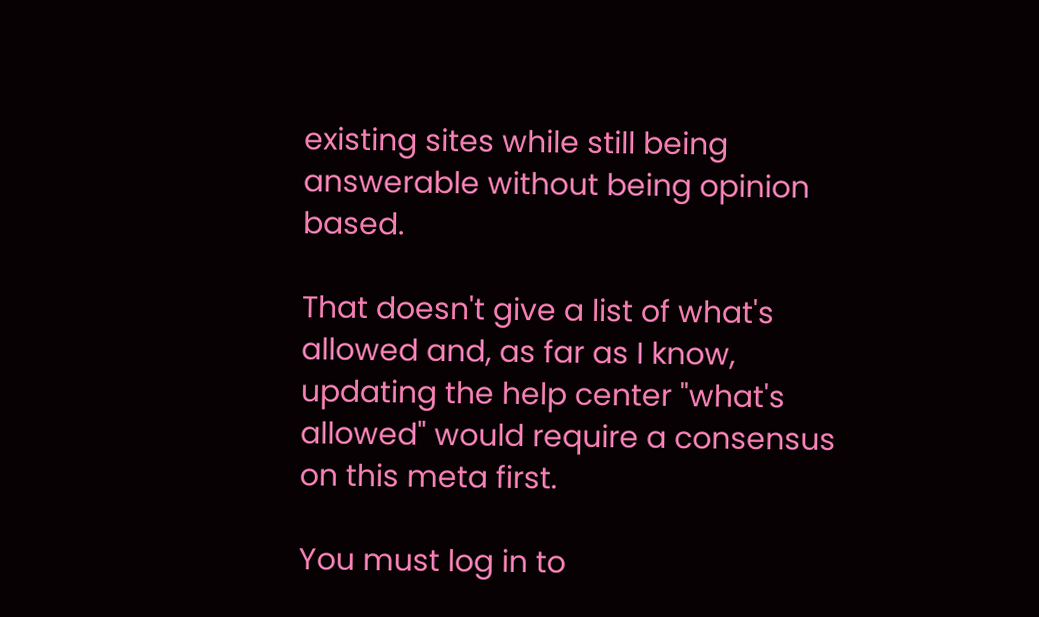existing sites while still being answerable without being opinion based.

That doesn't give a list of what's allowed and, as far as I know, updating the help center "what's allowed" would require a consensus on this meta first.

You must log in to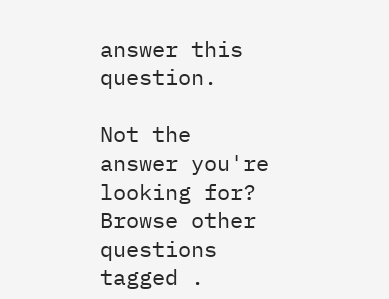answer this question.

Not the answer you're looking for? Browse other questions tagged .